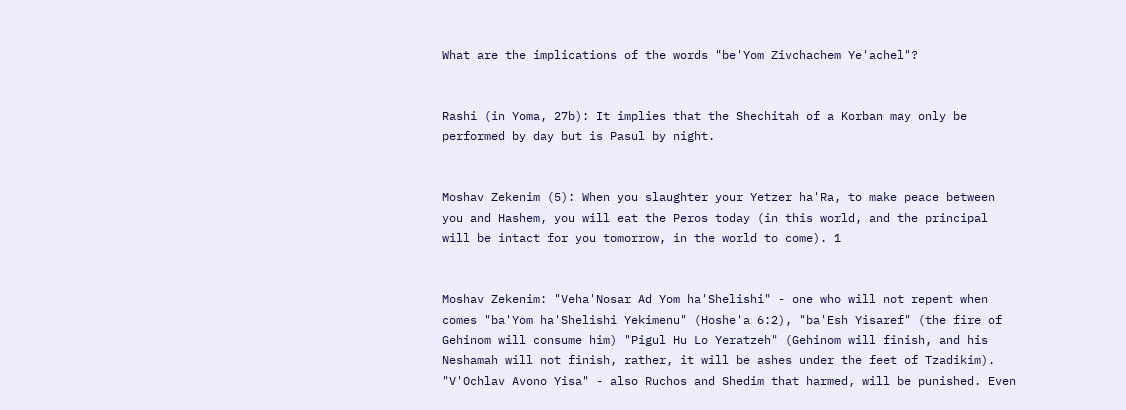What are the implications of the words "be'Yom Zivchachem Ye'achel"?


Rashi (in Yoma, 27b): It implies that the Shechitah of a Korban may only be performed by day but is Pasul by night.


Moshav Zekenim (5): When you slaughter your Yetzer ha'Ra, to make peace between you and Hashem, you will eat the Peros today (in this world, and the principal will be intact for you tomorrow, in the world to come). 1


Moshav Zekenim: "Veha'Nosar Ad Yom ha'Shelishi" - one who will not repent when comes "ba'Yom ha'Shelishi Yekimenu" (Hoshe'a 6:2), "ba'Esh Yisaref" (the fire of Gehinom will consume him) "Pigul Hu Lo Yeratzeh" (Gehinom will finish, and his Neshamah will not finish, rather, it will be ashes under the feet of Tzadikim). "V'Ochlav Avono Yisa" - also Ruchos and Shedim that harmed, will be punished. Even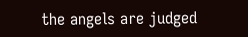the angels are judged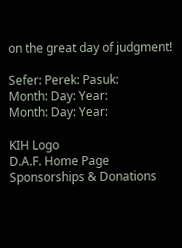on the great day of judgment!

Sefer: Perek: Pasuk:
Month: Day: Year:
Month: Day: Year:

KIH Logo
D.A.F. Home Page
Sponsorships & Donations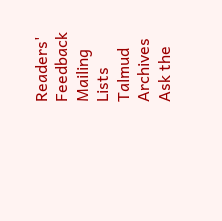Readers' Feedback Mailing Lists Talmud Archives Ask the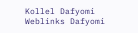Kollel Dafyomi Weblinks Dafyomi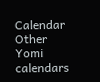Calendar Other Yomi calendars